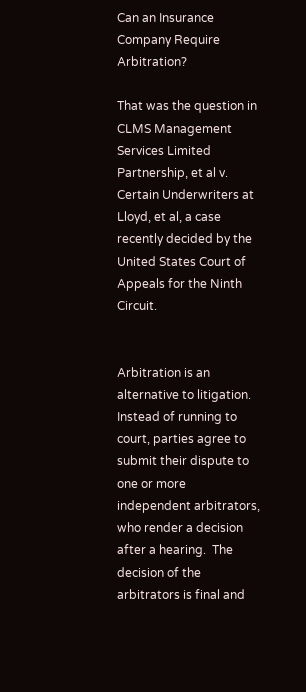Can an Insurance Company Require Arbitration?

That was the question in CLMS Management Services Limited Partnership, et al v. Certain Underwriters at Lloyd, et al, a case recently decided by the United States Court of Appeals for the Ninth Circuit.


Arbitration is an alternative to litigation.  Instead of running to court, parties agree to submit their dispute to one or more independent arbitrators, who render a decision after a hearing.  The decision of the arbitrators is final and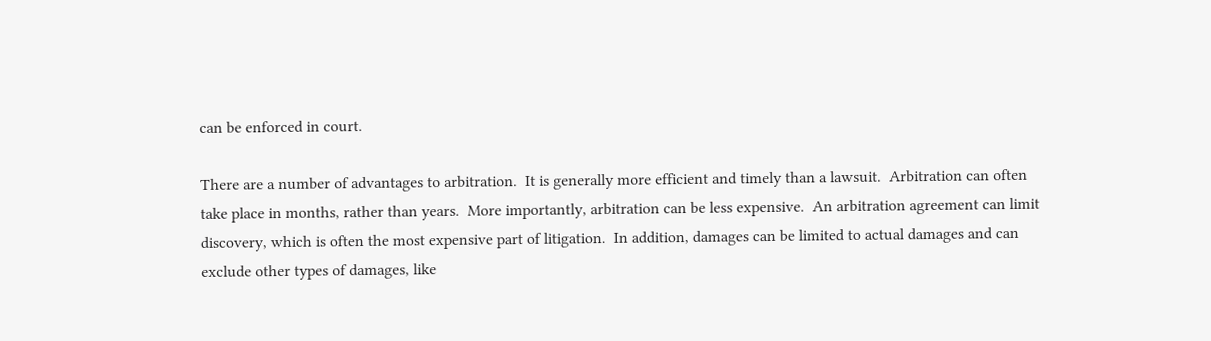can be enforced in court.

There are a number of advantages to arbitration.  It is generally more efficient and timely than a lawsuit.  Arbitration can often take place in months, rather than years.  More importantly, arbitration can be less expensive.  An arbitration agreement can limit discovery, which is often the most expensive part of litigation.  In addition, damages can be limited to actual damages and can exclude other types of damages, like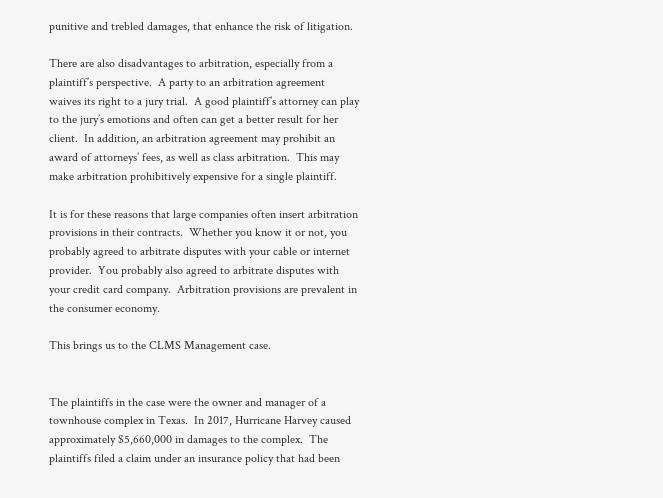punitive and trebled damages, that enhance the risk of litigation.

There are also disadvantages to arbitration, especially from a plaintiff’s perspective.  A party to an arbitration agreement waives its right to a jury trial.  A good plaintiff’s attorney can play to the jury’s emotions and often can get a better result for her client.  In addition, an arbitration agreement may prohibit an award of attorneys’ fees, as well as class arbitration.  This may make arbitration prohibitively expensive for a single plaintiff.

It is for these reasons that large companies often insert arbitration provisions in their contracts.  Whether you know it or not, you probably agreed to arbitrate disputes with your cable or internet provider.  You probably also agreed to arbitrate disputes with your credit card company.  Arbitration provisions are prevalent in the consumer economy.

This brings us to the CLMS Management case.


The plaintiffs in the case were the owner and manager of a townhouse complex in Texas.  In 2017, Hurricane Harvey caused approximately $5,660,000 in damages to the complex.  The plaintiffs filed a claim under an insurance policy that had been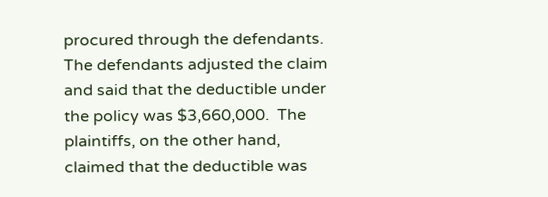procured through the defendants.  The defendants adjusted the claim and said that the deductible under the policy was $3,660,000.  The plaintiffs, on the other hand, claimed that the deductible was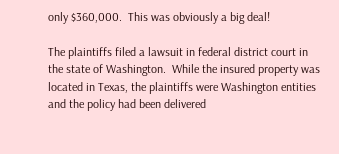only $360,000.  This was obviously a big deal!

The plaintiffs filed a lawsuit in federal district court in the state of Washington.  While the insured property was located in Texas, the plaintiffs were Washington entities and the policy had been delivered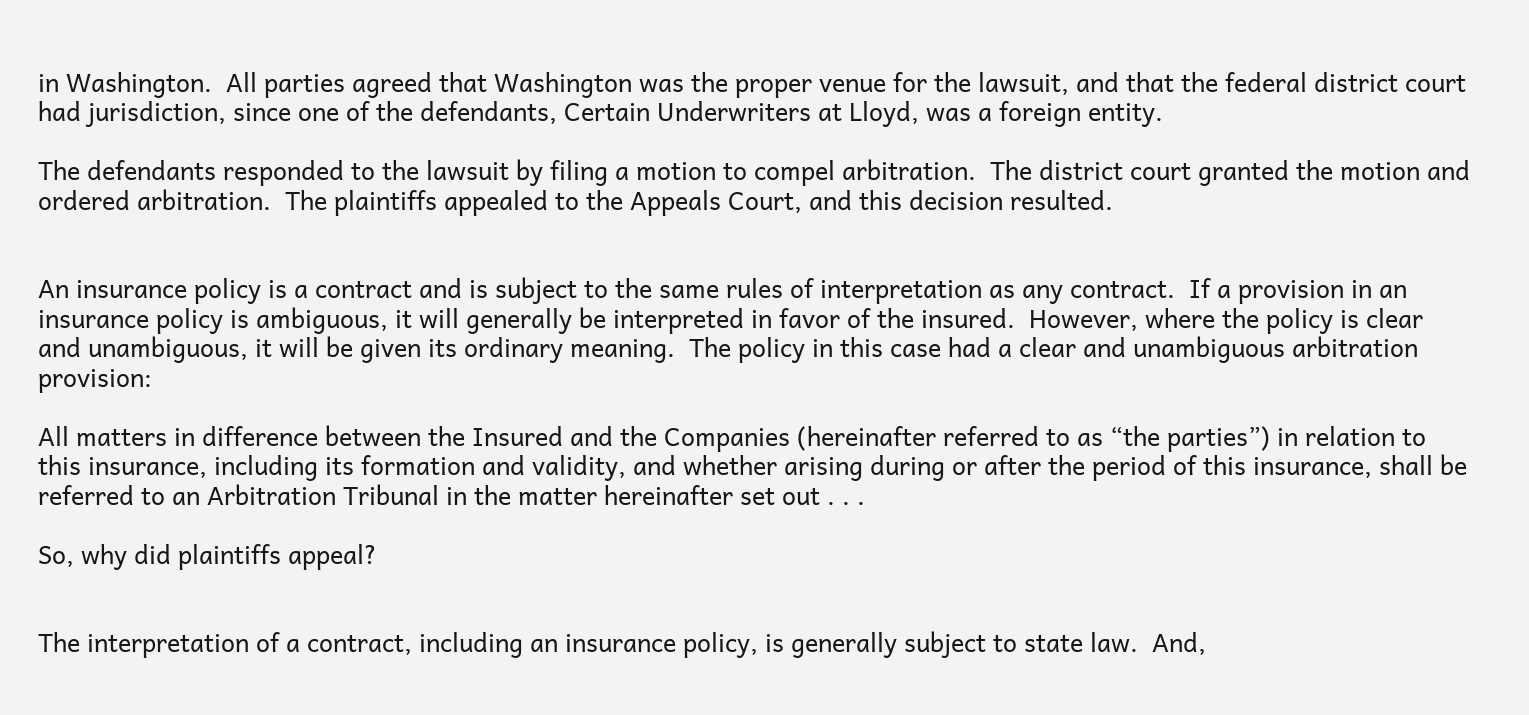in Washington.  All parties agreed that Washington was the proper venue for the lawsuit, and that the federal district court had jurisdiction, since one of the defendants, Certain Underwriters at Lloyd, was a foreign entity.

The defendants responded to the lawsuit by filing a motion to compel arbitration.  The district court granted the motion and ordered arbitration.  The plaintiffs appealed to the Appeals Court, and this decision resulted.


An insurance policy is a contract and is subject to the same rules of interpretation as any contract.  If a provision in an insurance policy is ambiguous, it will generally be interpreted in favor of the insured.  However, where the policy is clear and unambiguous, it will be given its ordinary meaning.  The policy in this case had a clear and unambiguous arbitration provision:

All matters in difference between the Insured and the Companies (hereinafter referred to as “the parties”) in relation to this insurance, including its formation and validity, and whether arising during or after the period of this insurance, shall be referred to an Arbitration Tribunal in the matter hereinafter set out . . .

So, why did plaintiffs appeal?


The interpretation of a contract, including an insurance policy, is generally subject to state law.  And,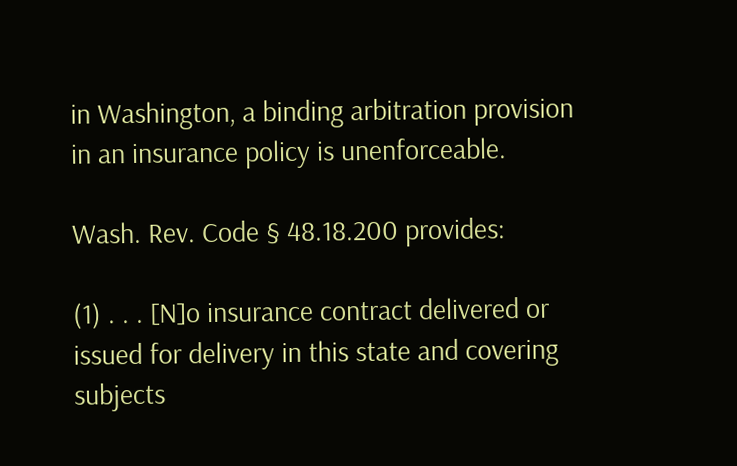in Washington, a binding arbitration provision in an insurance policy is unenforceable.

Wash. Rev. Code § 48.18.200 provides:

(1) . . . [N]o insurance contract delivered or issued for delivery in this state and covering subjects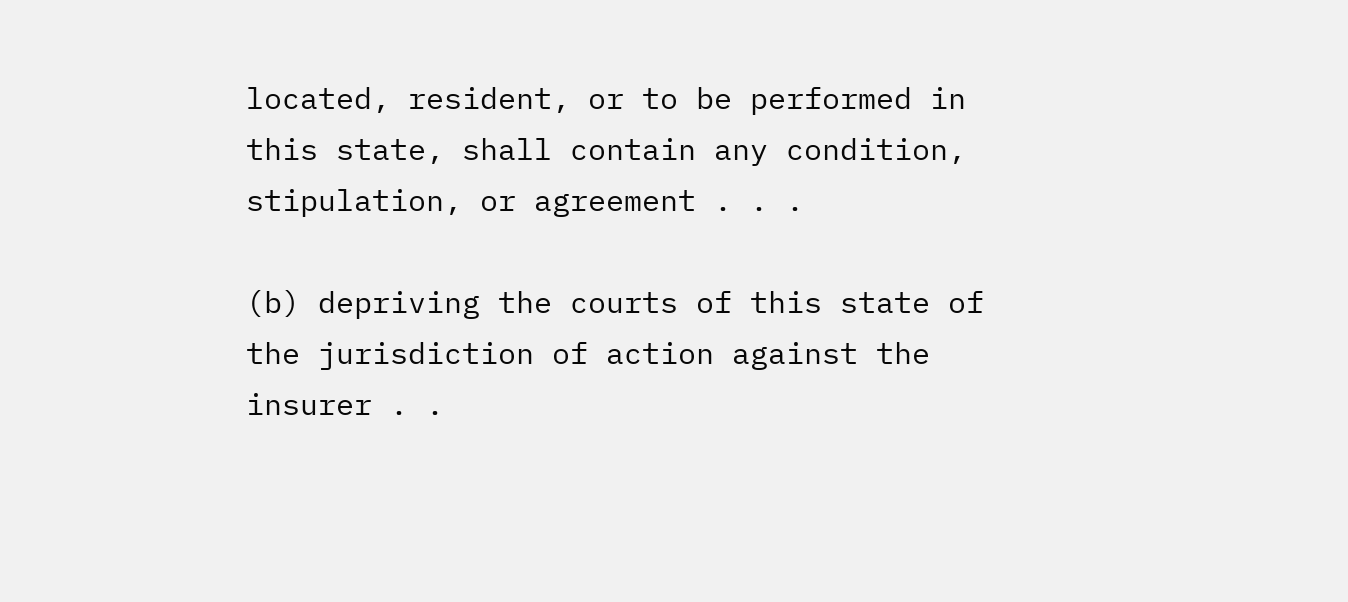located, resident, or to be performed in this state, shall contain any condition, stipulation, or agreement . . .

(b) depriving the courts of this state of the jurisdiction of action against the insurer . .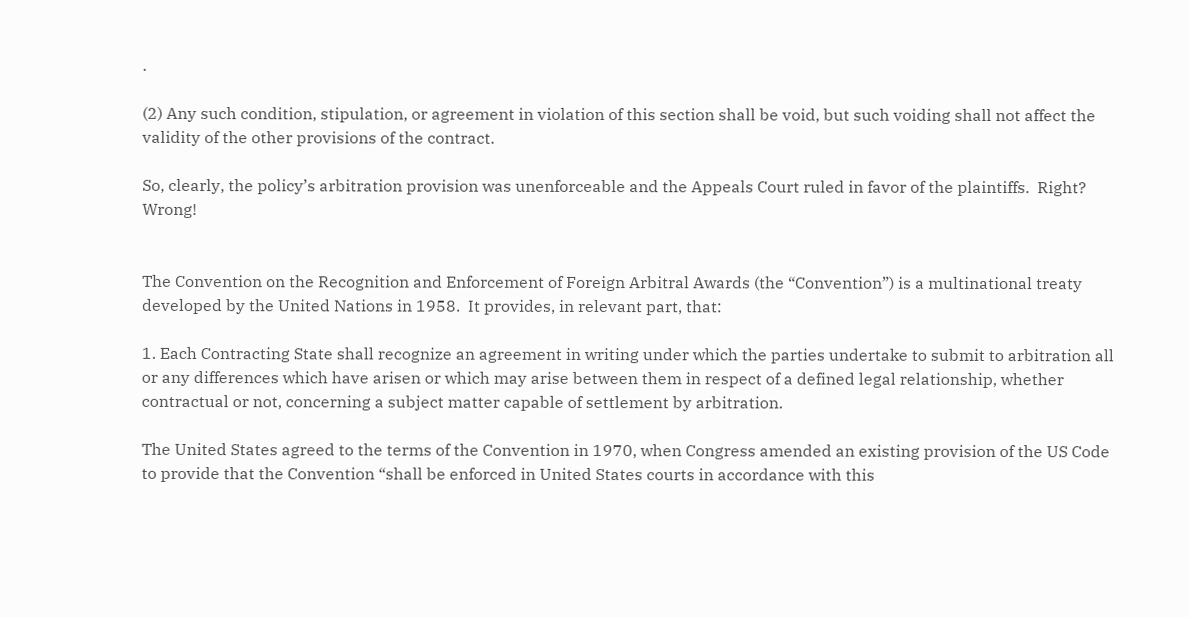.

(2) Any such condition, stipulation, or agreement in violation of this section shall be void, but such voiding shall not affect the validity of the other provisions of the contract.

So, clearly, the policy’s arbitration provision was unenforceable and the Appeals Court ruled in favor of the plaintiffs.  Right?  Wrong!


The Convention on the Recognition and Enforcement of Foreign Arbitral Awards (the “Convention”) is a multinational treaty developed by the United Nations in 1958.  It provides, in relevant part, that:

1. Each Contracting State shall recognize an agreement in writing under which the parties undertake to submit to arbitration all or any differences which have arisen or which may arise between them in respect of a defined legal relationship, whether contractual or not, concerning a subject matter capable of settlement by arbitration.

The United States agreed to the terms of the Convention in 1970, when Congress amended an existing provision of the US Code to provide that the Convention “shall be enforced in United States courts in accordance with this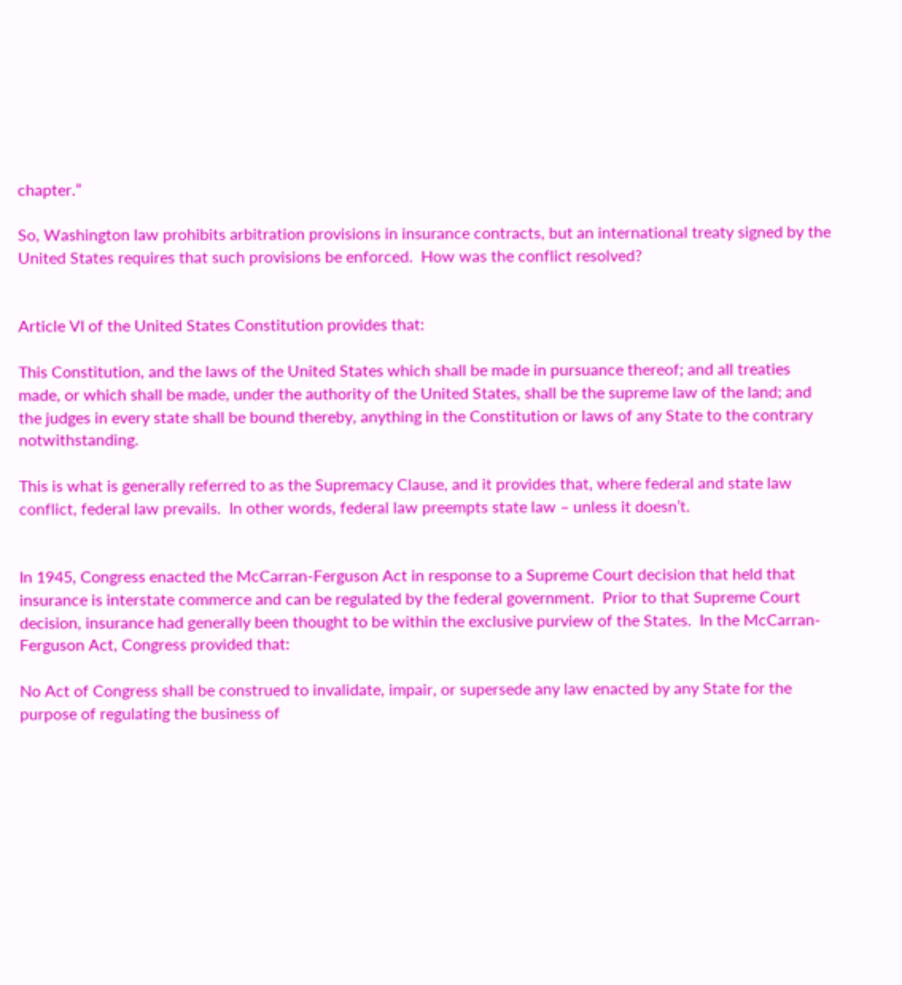chapter.”

So, Washington law prohibits arbitration provisions in insurance contracts, but an international treaty signed by the United States requires that such provisions be enforced.  How was the conflict resolved?


Article VI of the United States Constitution provides that:

This Constitution, and the laws of the United States which shall be made in pursuance thereof; and all treaties made, or which shall be made, under the authority of the United States, shall be the supreme law of the land; and the judges in every state shall be bound thereby, anything in the Constitution or laws of any State to the contrary notwithstanding.

This is what is generally referred to as the Supremacy Clause, and it provides that, where federal and state law conflict, federal law prevails.  In other words, federal law preempts state law – unless it doesn’t.


In 1945, Congress enacted the McCarran-Ferguson Act in response to a Supreme Court decision that held that insurance is interstate commerce and can be regulated by the federal government.  Prior to that Supreme Court decision, insurance had generally been thought to be within the exclusive purview of the States.  In the McCarran-Ferguson Act, Congress provided that:

No Act of Congress shall be construed to invalidate, impair, or supersede any law enacted by any State for the purpose of regulating the business of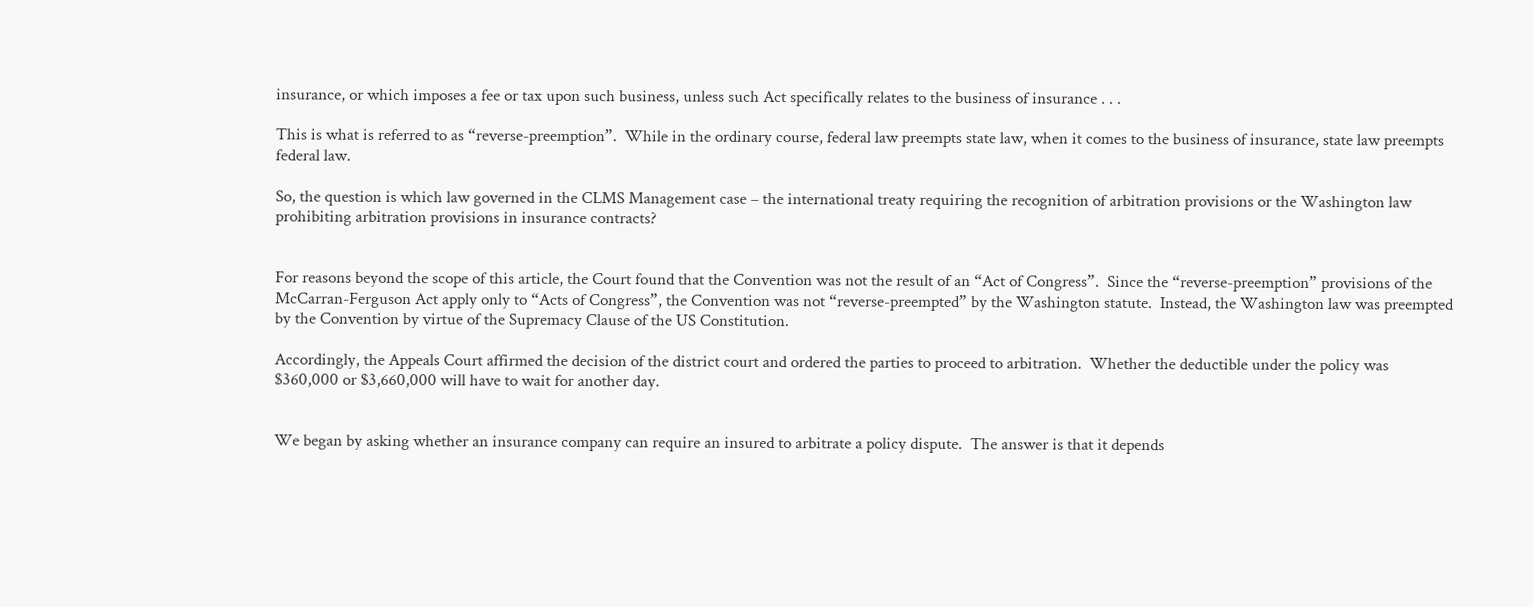insurance, or which imposes a fee or tax upon such business, unless such Act specifically relates to the business of insurance . . .

This is what is referred to as “reverse-preemption”.  While in the ordinary course, federal law preempts state law, when it comes to the business of insurance, state law preempts federal law.

So, the question is which law governed in the CLMS Management case – the international treaty requiring the recognition of arbitration provisions or the Washington law prohibiting arbitration provisions in insurance contracts?


For reasons beyond the scope of this article, the Court found that the Convention was not the result of an “Act of Congress”.  Since the “reverse-preemption” provisions of the McCarran-Ferguson Act apply only to “Acts of Congress”, the Convention was not “reverse-preempted” by the Washington statute.  Instead, the Washington law was preempted by the Convention by virtue of the Supremacy Clause of the US Constitution.

Accordingly, the Appeals Court affirmed the decision of the district court and ordered the parties to proceed to arbitration.  Whether the deductible under the policy was $360,000 or $3,660,000 will have to wait for another day.


We began by asking whether an insurance company can require an insured to arbitrate a policy dispute.  The answer is that it depends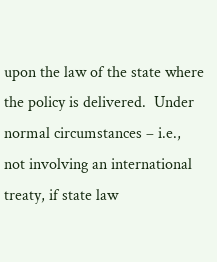upon the law of the state where the policy is delivered.  Under normal circumstances – i.e., not involving an international treaty, if state law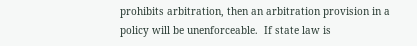prohibits arbitration, then an arbitration provision in a policy will be unenforceable.  If state law is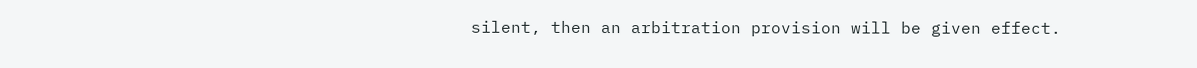silent, then an arbitration provision will be given effect.